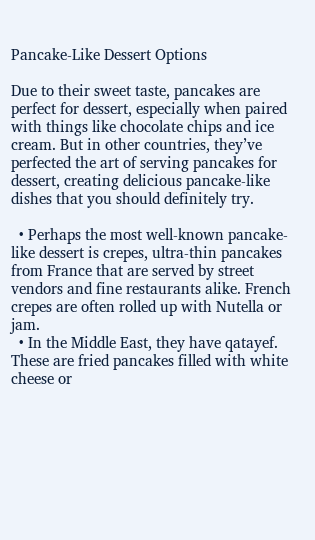Pancake-Like Dessert Options

Due to their sweet taste, pancakes are perfect for dessert, especially when paired with things like chocolate chips and ice cream. But in other countries, they’ve perfected the art of serving pancakes for dessert, creating delicious pancake-like dishes that you should definitely try.

  • Perhaps the most well-known pancake-like dessert is crepes, ultra-thin pancakes from France that are served by street vendors and fine restaurants alike. French crepes are often rolled up with Nutella or jam.
  • In the Middle East, they have qatayef. These are fried pancakes filled with white cheese or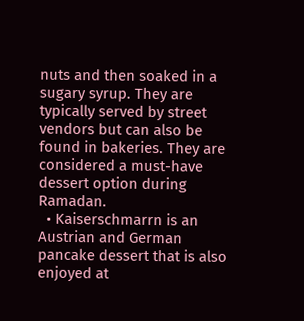nuts and then soaked in a sugary syrup. They are typically served by street vendors but can also be found in bakeries. They are considered a must-have dessert option during Ramadan.
  • Kaiserschmarrn is an Austrian and German pancake dessert that is also enjoyed at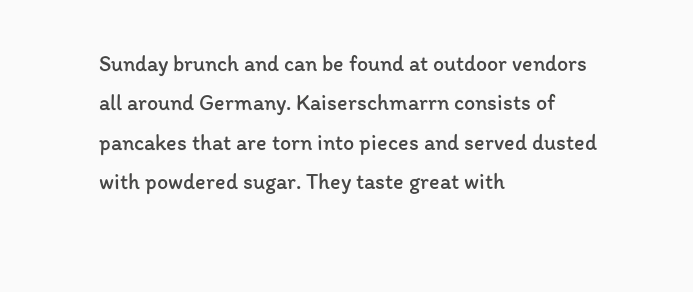Sunday brunch and can be found at outdoor vendors all around Germany. Kaiserschmarrn consists of pancakes that are torn into pieces and served dusted with powdered sugar. They taste great with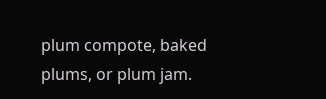plum compote, baked plums, or plum jam.